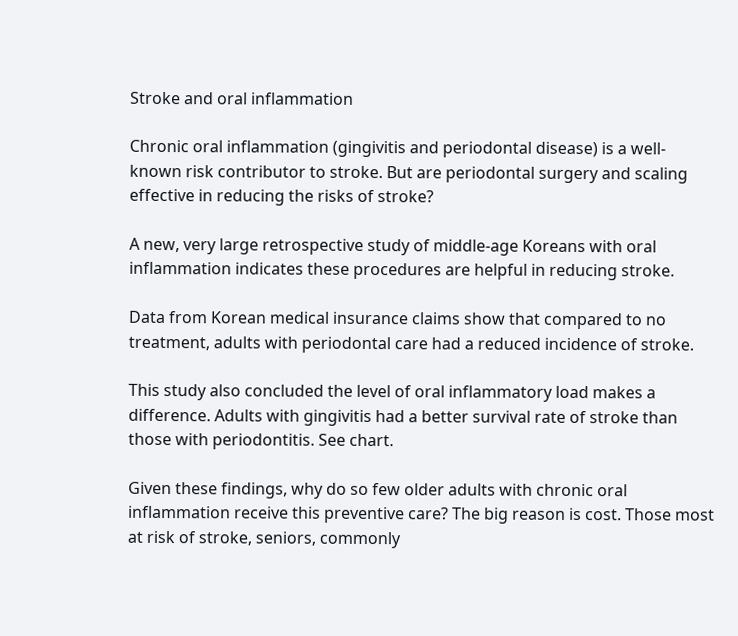Stroke and oral inflammation

Chronic oral inflammation (gingivitis and periodontal disease) is a well-known risk contributor to stroke. But are periodontal surgery and scaling effective in reducing the risks of stroke?

A new, very large retrospective study of middle-age Koreans with oral inflammation indicates these procedures are helpful in reducing stroke.

Data from Korean medical insurance claims show that compared to no treatment, adults with periodontal care had a reduced incidence of stroke.

This study also concluded the level of oral inflammatory load makes a difference. Adults with gingivitis had a better survival rate of stroke than those with periodontitis. See chart.

Given these findings, why do so few older adults with chronic oral inflammation receive this preventive care? The big reason is cost. Those most at risk of stroke, seniors, commonly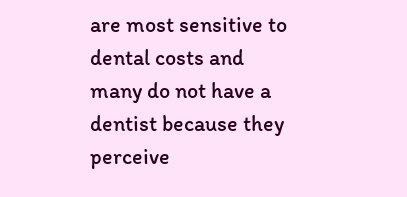are most sensitive to dental costs and many do not have a dentist because they perceive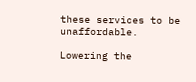these services to be unaffordable.

Lowering the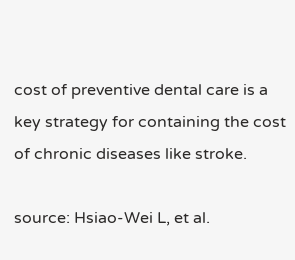cost of preventive dental care is a key strategy for containing the cost of chronic diseases like stroke.

source: Hsiao-Wei L, et al.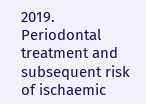2019. Periodontal treatment and subsequent risk of ischaemic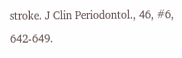stroke. J Clin Periodontol., 46, #6, 642-649.